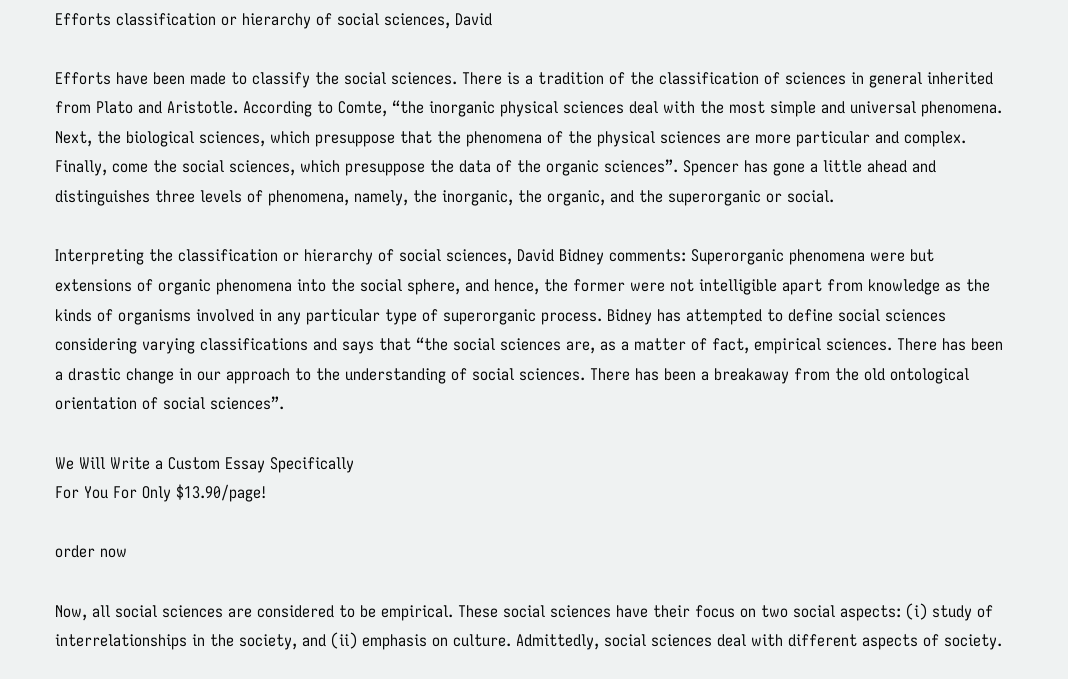Efforts classification or hierarchy of social sciences, David

Efforts have been made to classify the social sciences. There is a tradition of the classification of sciences in general inherited from Plato and Aristotle. According to Comte, “the inorganic physical sciences deal with the most simple and universal phenomena. Next, the biological sciences, which presuppose that the phenomena of the physical sciences are more particular and complex. Finally, come the social sciences, which presuppose the data of the organic sciences”. Spencer has gone a little ahead and distinguishes three levels of phenomena, namely, the inorganic, the organic, and the superorganic or social.

Interpreting the classification or hierarchy of social sciences, David Bidney comments: Superorganic phenomena were but extensions of organic phenomena into the social sphere, and hence, the former were not intelligible apart from knowledge as the kinds of organisms involved in any particular type of superorganic process. Bidney has attempted to define social sciences considering varying classifications and says that “the social sciences are, as a matter of fact, empirical sciences. There has been a drastic change in our approach to the understanding of social sciences. There has been a breakaway from the old ontological orientation of social sciences”.

We Will Write a Custom Essay Specifically
For You For Only $13.90/page!

order now

Now, all social sciences are considered to be empirical. These social sciences have their focus on two social aspects: (i) study of interrelationships in the society, and (ii) emphasis on culture. Admittedly, social sciences deal with different aspects of society.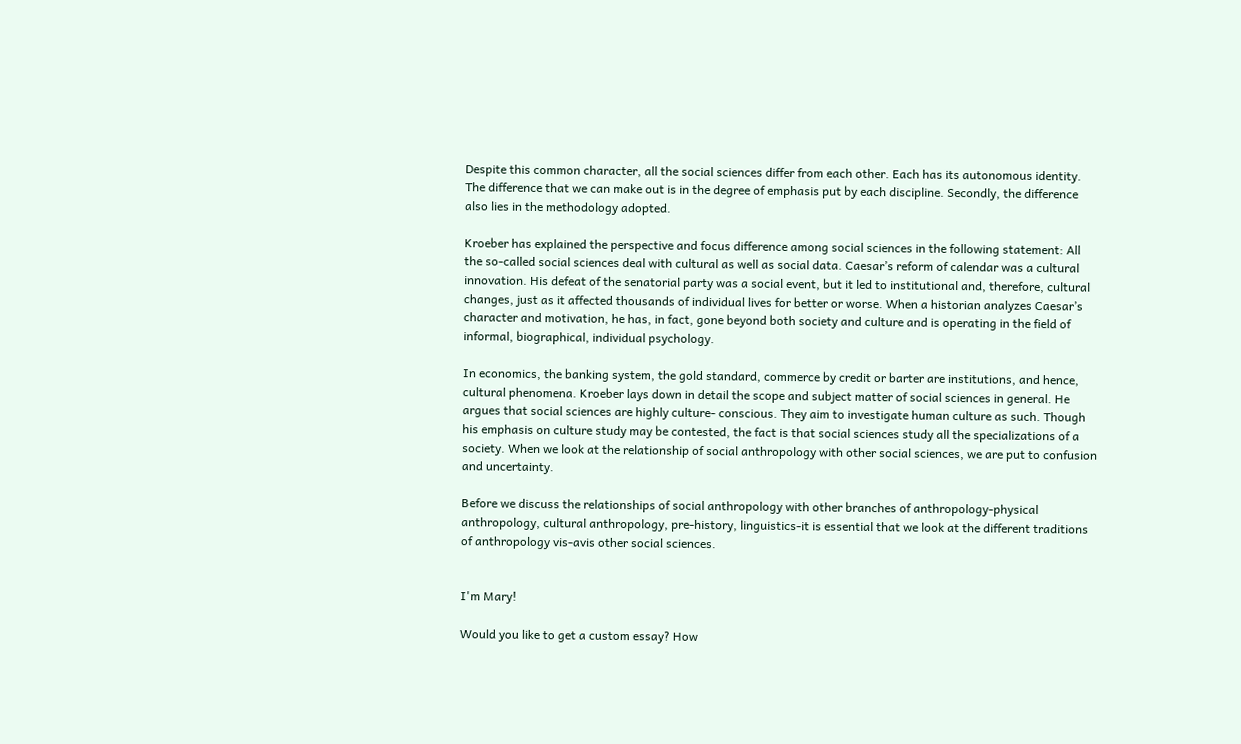Despite this common character, all the social sciences differ from each other. Each has its autonomous identity. The difference that we can make out is in the degree of emphasis put by each discipline. Secondly, the difference also lies in the methodology adopted.

Kroeber has explained the perspective and focus difference among social sciences in the following statement: All the so-called social sciences deal with cultural as well as social data. Caesar’s reform of calendar was a cultural innovation. His defeat of the senatorial party was a social event, but it led to institutional and, therefore, cultural changes, just as it affected thousands of individual lives for better or worse. When a historian analyzes Caesar’s character and motivation, he has, in fact, gone beyond both society and culture and is operating in the field of informal, biographical, individual psychology.

In economics, the banking system, the gold standard, commerce by credit or barter are institutions, and hence, cultural phenomena. Kroeber lays down in detail the scope and subject matter of social sciences in general. He argues that social sciences are highly culture- conscious. They aim to investigate human culture as such. Though his emphasis on culture study may be contested, the fact is that social sciences study all the specializations of a society. When we look at the relationship of social anthropology with other social sciences, we are put to confusion and uncertainty.

Before we discuss the relationships of social anthropology with other branches of anthropology-physical anthropology, cultural anthropology, pre-history, linguistics-it is essential that we look at the different traditions of anthropology vis-avis other social sciences.


I'm Mary!

Would you like to get a custom essay? How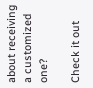about receiving a customized one?

Check it out